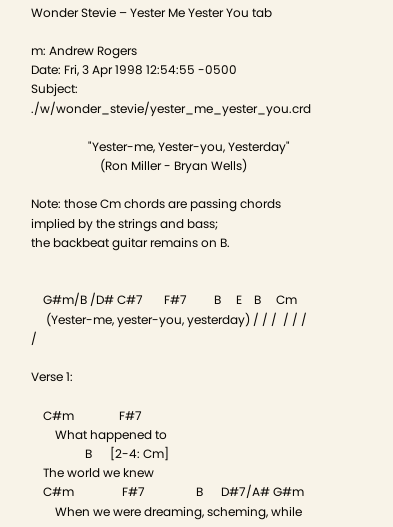Wonder Stevie – Yester Me Yester You tab

m: Andrew Rogers
Date: Fri, 3 Apr 1998 12:54:55 -0500
Subject: ./w/wonder_stevie/yester_me_yester_you.crd

                   "Yester-me, Yester-you, Yesterday"
                       (Ron Miller - Bryan Wells)

Note: those Cm chords are passing chords implied by the strings and bass;
the backbeat guitar remains on B.


    G#m/B /D# C#7       F#7         B     E    B     Cm
     (Yester-me, yester-you, yesterday) / / /  / / / /

Verse 1:

    C#m               F#7
        What happened to
                  B      [2-4: Cm]
    The world we knew
    C#m                F#7                 B      D#7/A# G#m
        When we were dreaming, scheming, while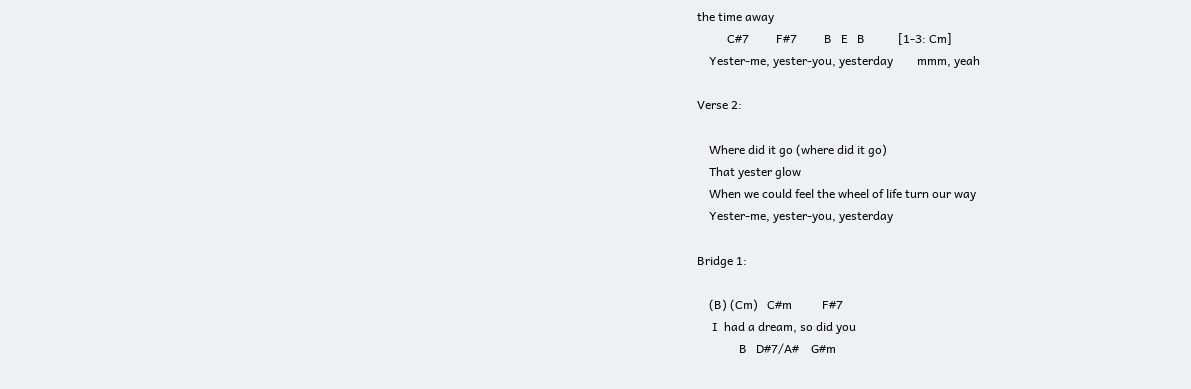the time away
          C#7         F#7         B   E   B           [1-3: Cm]
    Yester-me, yester-you, yesterday        mmm, yeah

Verse 2:

    Where did it go (where did it go)
    That yester glow
    When we could feel the wheel of life turn our way
    Yester-me, yester-you, yesterday

Bridge 1:

    (B) (Cm)   C#m          F#7
     I  had a dream, so did you
              B   D#7/A#    G#m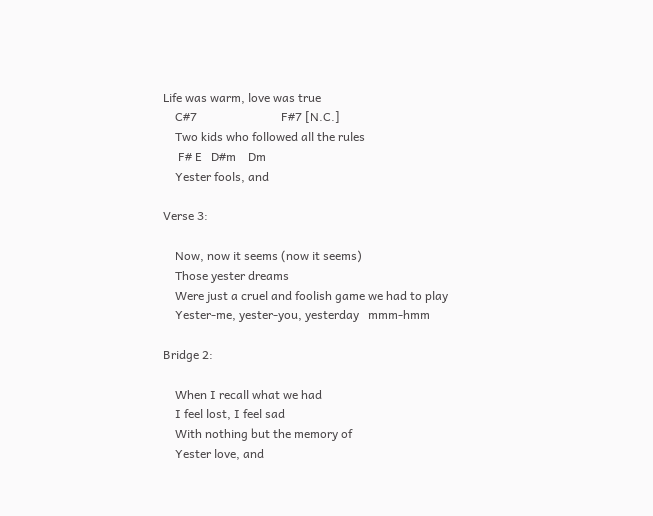Life was warm, love was true
    C#7                            F#7 [N.C.]
    Two kids who followed all the rules
     F# E   D#m    Dm
    Yester fools, and

Verse 3:

    Now, now it seems (now it seems)
    Those yester dreams
    Were just a cruel and foolish game we had to play
    Yester-me, yester-you, yesterday   mmm-hmm

Bridge 2:

    When I recall what we had
    I feel lost, I feel sad
    With nothing but the memory of
    Yester love, and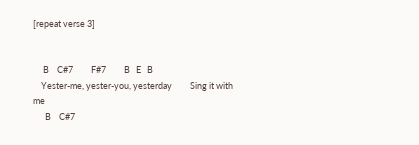[repeat verse 3]


     B    C#7         F#7         B   E   B
    Yester-me, yester-you, yesterday         Sing it with me
      B    C#7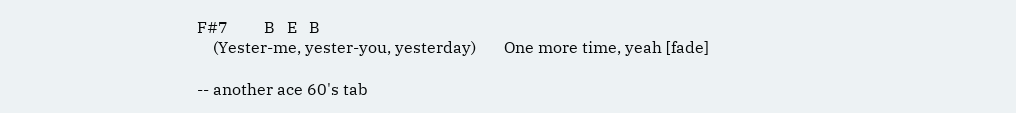F#7         B   E   B
    (Yester-me, yester-you, yesterday)       One more time, yeah [fade]

-- another ace 60's tab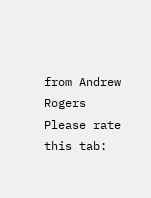from Andrew Rogers
Please rate this tab: